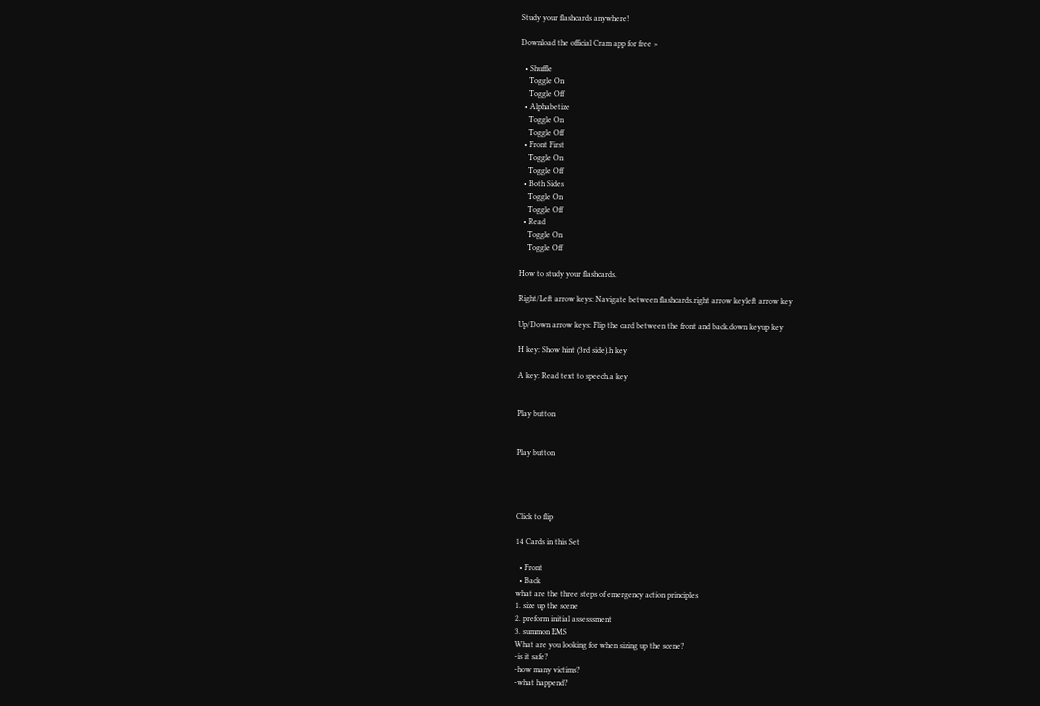Study your flashcards anywhere!

Download the official Cram app for free >

  • Shuffle
    Toggle On
    Toggle Off
  • Alphabetize
    Toggle On
    Toggle Off
  • Front First
    Toggle On
    Toggle Off
  • Both Sides
    Toggle On
    Toggle Off
  • Read
    Toggle On
    Toggle Off

How to study your flashcards.

Right/Left arrow keys: Navigate between flashcards.right arrow keyleft arrow key

Up/Down arrow keys: Flip the card between the front and back.down keyup key

H key: Show hint (3rd side).h key

A key: Read text to speech.a key


Play button


Play button




Click to flip

14 Cards in this Set

  • Front
  • Back
what are the three steps of emergency action principles
1. size up the scene
2. preform initial assesssment
3. summon EMS
What are you looking for when sizing up the scene?
-is it safe?
-how many victims?
-what happend?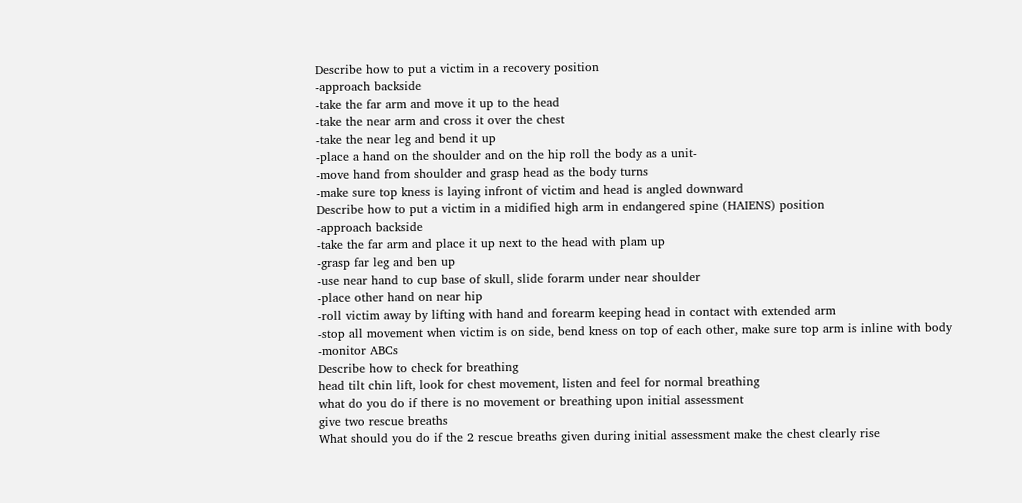Describe how to put a victim in a recovery position
-approach backside
-take the far arm and move it up to the head
-take the near arm and cross it over the chest
-take the near leg and bend it up
-place a hand on the shoulder and on the hip roll the body as a unit-
-move hand from shoulder and grasp head as the body turns
-make sure top kness is laying infront of victim and head is angled downward
Describe how to put a victim in a midified high arm in endangered spine (HAIENS) position
-approach backside
-take the far arm and place it up next to the head with plam up
-grasp far leg and ben up
-use near hand to cup base of skull, slide forarm under near shoulder
-place other hand on near hip
-roll victim away by lifting with hand and forearm keeping head in contact with extended arm
-stop all movement when victim is on side, bend kness on top of each other, make sure top arm is inline with body
-monitor ABCs
Describe how to check for breathing
head tilt chin lift, look for chest movement, listen and feel for normal breathing
what do you do if there is no movement or breathing upon initial assessment
give two rescue breaths
What should you do if the 2 rescue breaths given during initial assessment make the chest clearly rise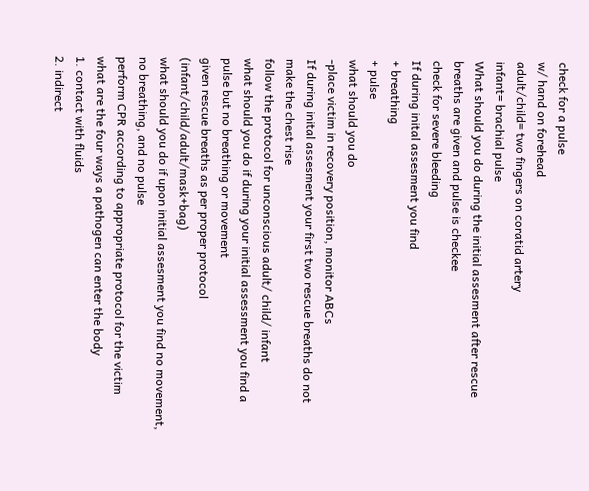check for a pulse
w/ hand on forehead
adult/child= two fingers on coratid artery
infant= brachial pulse
What should you do during the initial assesment after rescue breaths are given and pulse is checkee
check for severe bleeding
If during inital assesment you find
+ breathing
+ pulse
what should you do
-place victim in recovery position, monitor ABCs
If during inital assesment your first two rescue breaths do not make the chest rise
follow the protocol for unconscious adult/ child/ infant
what should you do if during your initial assessment you find a pulse but no breathing or movement
given rescue breaths as per proper protocol (infant/child/adult/mask+bag)
what should you do if upon initial assesment you find no movement, no breathing, and no pulse
perform CPR according to appropriate protocol for the victim
what are the four ways a pathogen can enter the body
1. contact with fluids
2. indirect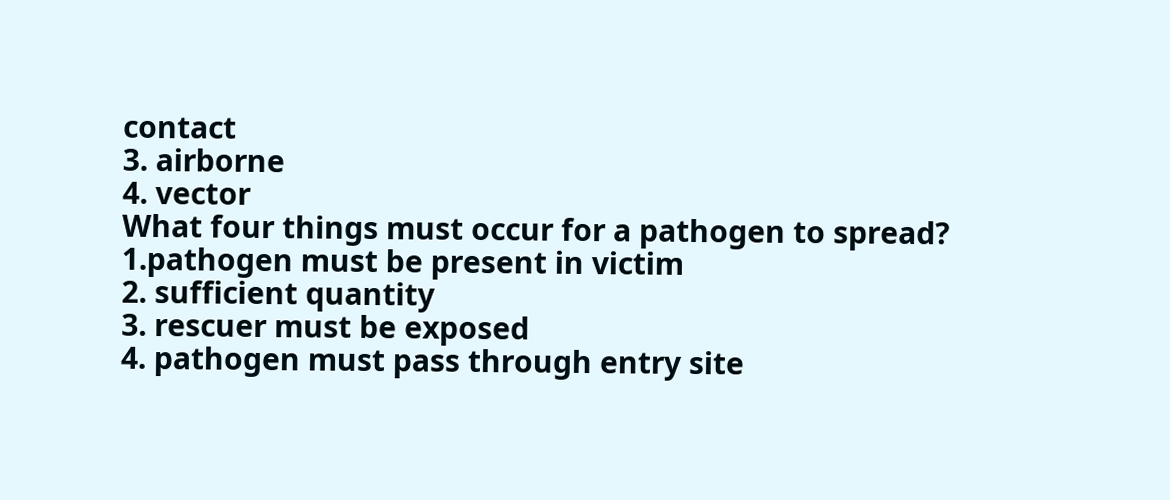contact
3. airborne
4. vector
What four things must occur for a pathogen to spread?
1.pathogen must be present in victim
2. sufficient quantity
3. rescuer must be exposed
4. pathogen must pass through entry site